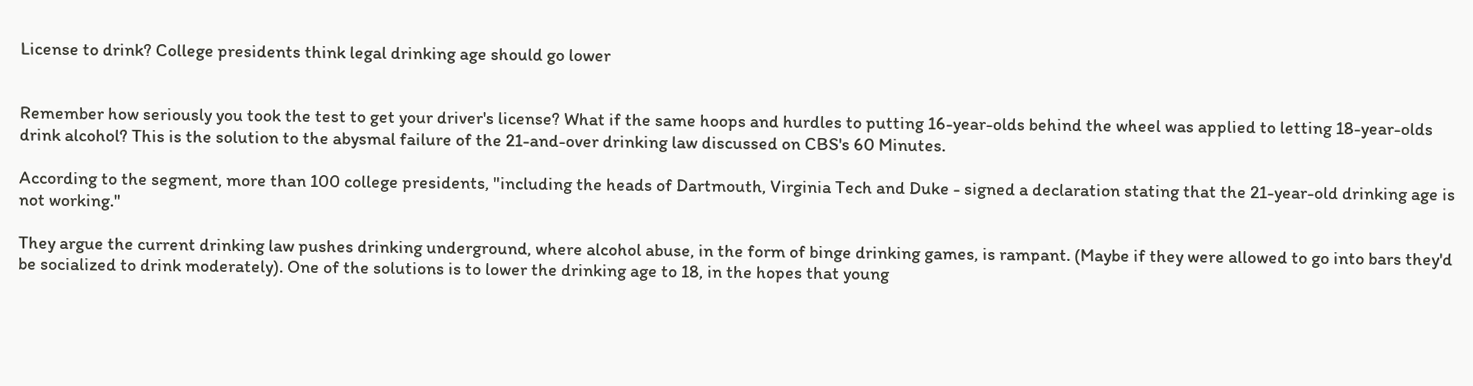License to drink? College presidents think legal drinking age should go lower


Remember how seriously you took the test to get your driver's license? What if the same hoops and hurdles to putting 16-year-olds behind the wheel was applied to letting 18-year-olds drink alcohol? This is the solution to the abysmal failure of the 21-and-over drinking law discussed on CBS's 60 Minutes.

According to the segment, more than 100 college presidents, "including the heads of Dartmouth, Virginia Tech and Duke - signed a declaration stating that the 21-year-old drinking age is not working."

They argue the current drinking law pushes drinking underground, where alcohol abuse, in the form of binge drinking games, is rampant. (Maybe if they were allowed to go into bars they'd be socialized to drink moderately). One of the solutions is to lower the drinking age to 18, in the hopes that young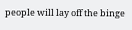people will lay off the binge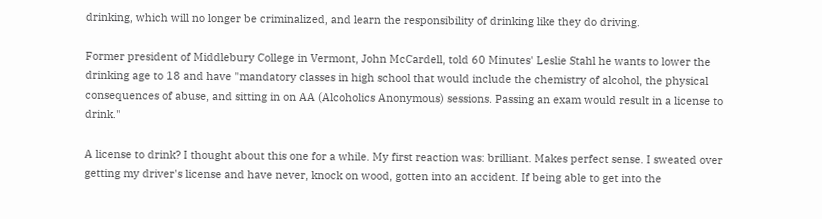drinking, which will no longer be criminalized, and learn the responsibility of drinking like they do driving.

Former president of Middlebury College in Vermont, John McCardell, told 60 Minutes' Leslie Stahl he wants to lower the drinking age to 18 and have "mandatory classes in high school that would include the chemistry of alcohol, the physical consequences of abuse, and sitting in on AA (Alcoholics Anonymous) sessions. Passing an exam would result in a license to drink."

A license to drink? I thought about this one for a while. My first reaction was: brilliant. Makes perfect sense. I sweated over getting my driver's license and have never, knock on wood, gotten into an accident. If being able to get into the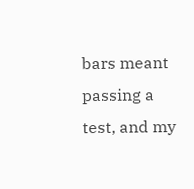bars meant passing a test, and my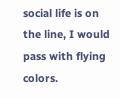social life is on the line, I would pass with flying colors.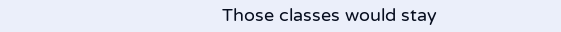Those classes would stay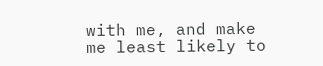with me, and make me least likely to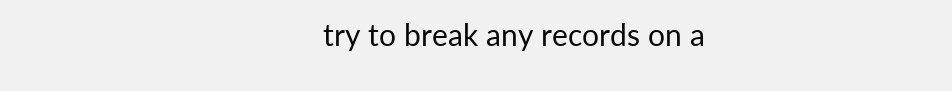try to break any records on a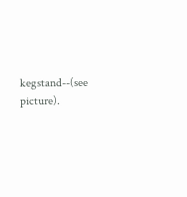kegstand--(see picture).